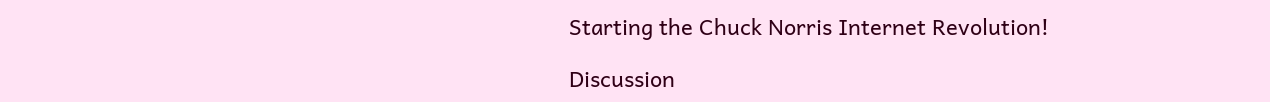Starting the Chuck Norris Internet Revolution!

Discussion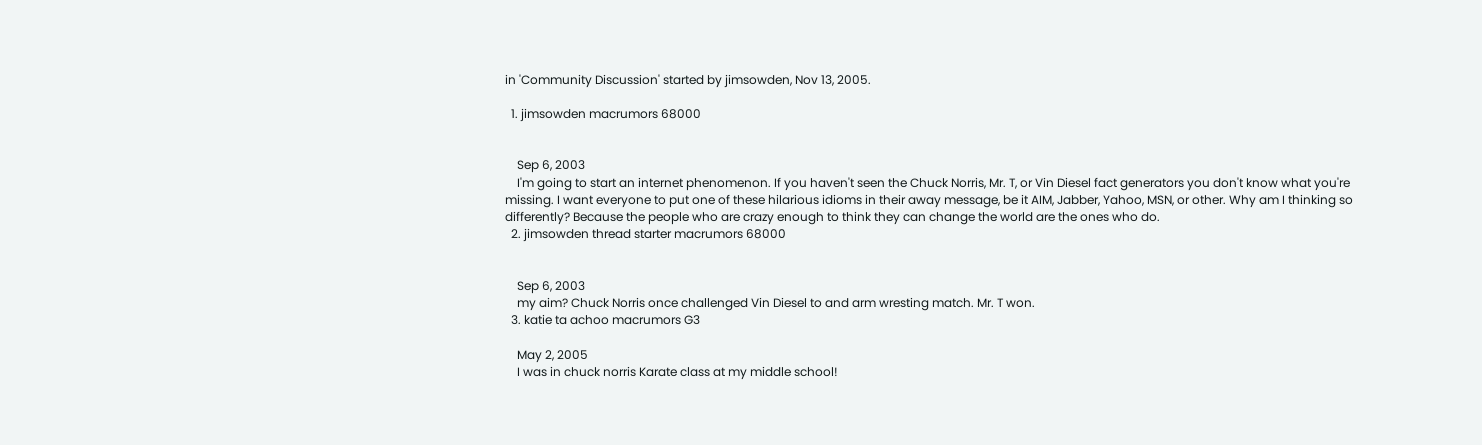in 'Community Discussion' started by jimsowden, Nov 13, 2005.

  1. jimsowden macrumors 68000


    Sep 6, 2003
    I'm going to start an internet phenomenon. If you haven't seen the Chuck Norris, Mr. T, or Vin Diesel fact generators you don't know what you're missing. I want everyone to put one of these hilarious idioms in their away message, be it AIM, Jabber, Yahoo, MSN, or other. Why am I thinking so differently? Because the people who are crazy enough to think they can change the world are the ones who do.
  2. jimsowden thread starter macrumors 68000


    Sep 6, 2003
    my aim? Chuck Norris once challenged Vin Diesel to and arm wresting match. Mr. T won.
  3. katie ta achoo macrumors G3

    May 2, 2005
    I was in chuck norris Karate class at my middle school!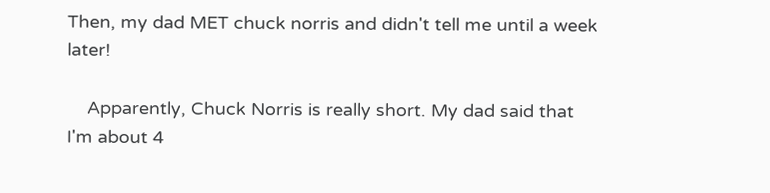Then, my dad MET chuck norris and didn't tell me until a week later!

    Apparently, Chuck Norris is really short. My dad said that I'm about 4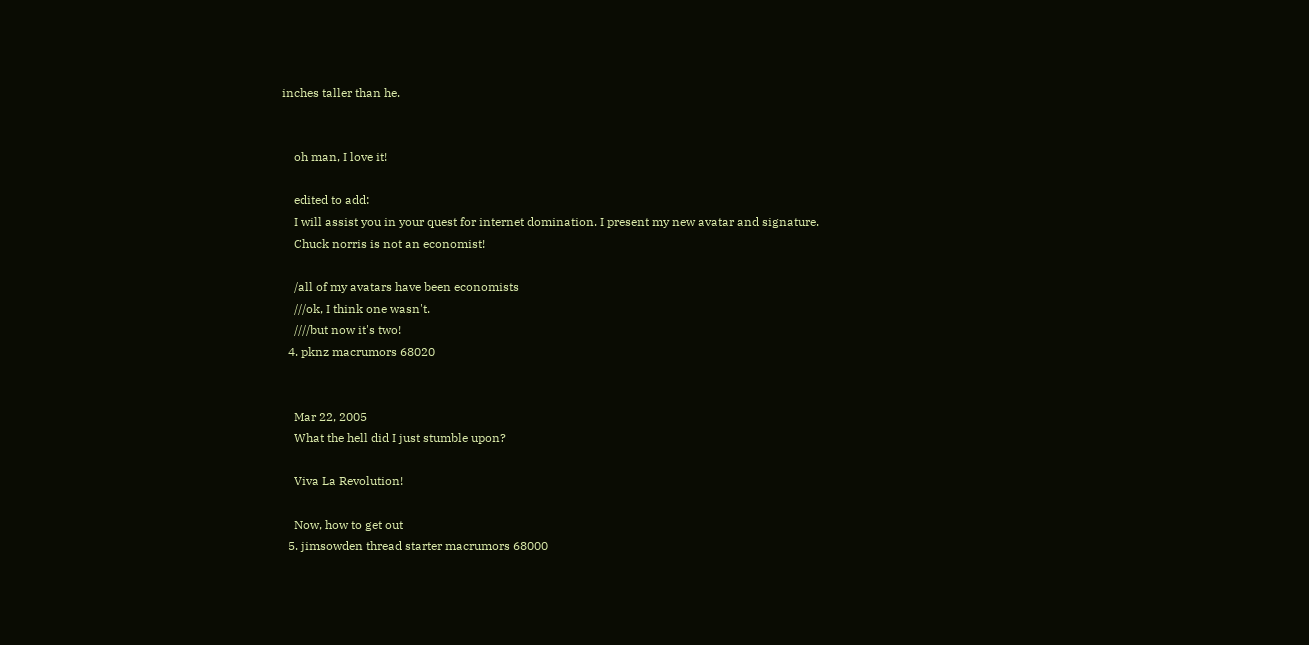inches taller than he.


    oh man, I love it!

    edited to add:
    I will assist you in your quest for internet domination. I present my new avatar and signature.
    Chuck norris is not an economist!

    /all of my avatars have been economists
    ///ok, I think one wasn't.
    ////but now it's two!
  4. pknz macrumors 68020


    Mar 22, 2005
    What the hell did I just stumble upon?

    Viva La Revolution!

    Now, how to get out
  5. jimsowden thread starter macrumors 68000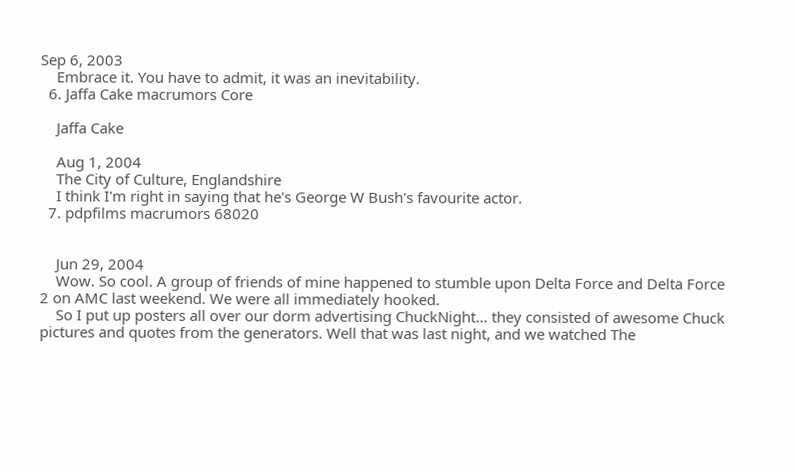Sep 6, 2003
    Embrace it. You have to admit, it was an inevitability.
  6. Jaffa Cake macrumors Core

    Jaffa Cake

    Aug 1, 2004
    The City of Culture, Englandshire
    I think I'm right in saying that he's George W Bush's favourite actor.
  7. pdpfilms macrumors 68020


    Jun 29, 2004
    Wow. So cool. A group of friends of mine happened to stumble upon Delta Force and Delta Force 2 on AMC last weekend. We were all immediately hooked.
    So I put up posters all over our dorm advertising ChuckNight... they consisted of awesome Chuck pictures and quotes from the generators. Well that was last night, and we watched The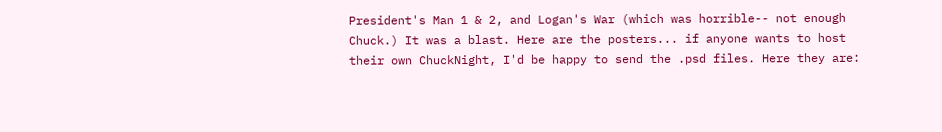President's Man 1 & 2, and Logan's War (which was horrible-- not enough Chuck.) It was a blast. Here are the posters... if anyone wants to host their own ChuckNight, I'd be happy to send the .psd files. Here they are: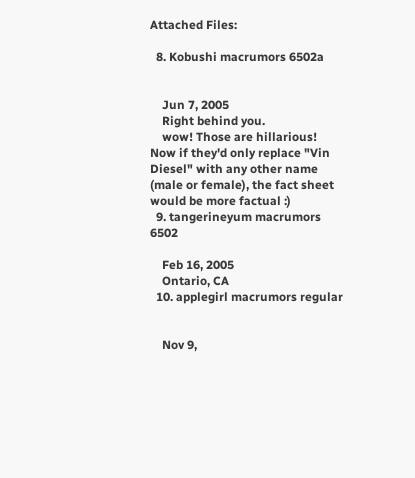Attached Files:

  8. Kobushi macrumors 6502a


    Jun 7, 2005
    Right behind you.
    wow! Those are hillarious! Now if they'd only replace "Vin Diesel" with any other name (male or female), the fact sheet would be more factual :)
  9. tangerineyum macrumors 6502

    Feb 16, 2005
    Ontario, CA
  10. applegirl macrumors regular


    Nov 9,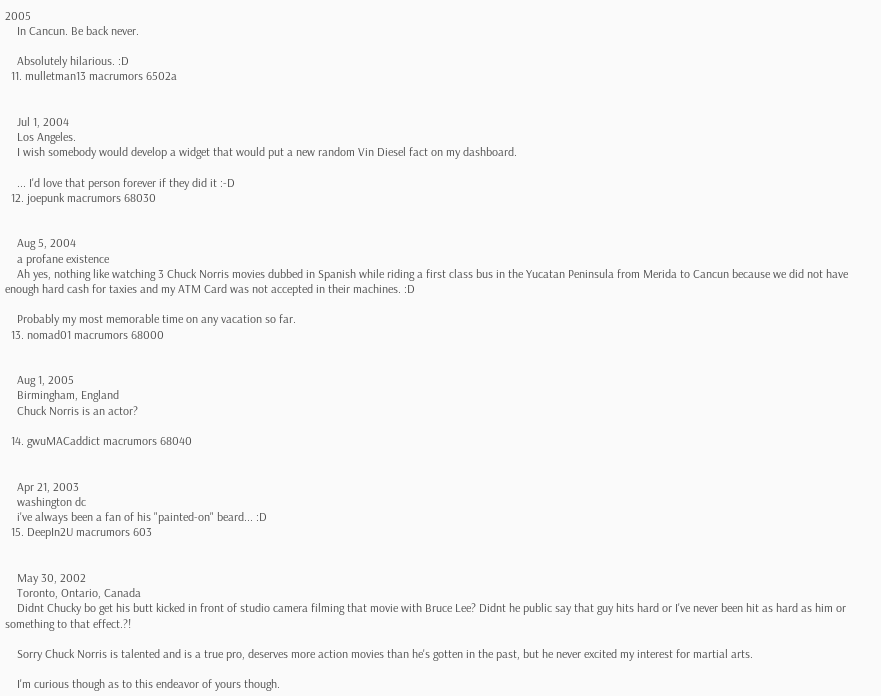2005
    In Cancun. Be back never.

    Absolutely hilarious. :D
  11. mulletman13 macrumors 6502a


    Jul 1, 2004
    Los Angeles.
    I wish somebody would develop a widget that would put a new random Vin Diesel fact on my dashboard.

    ... I'd love that person forever if they did it :-D
  12. joepunk macrumors 68030


    Aug 5, 2004
    a profane existence
    Ah yes, nothing like watching 3 Chuck Norris movies dubbed in Spanish while riding a first class bus in the Yucatan Peninsula from Merida to Cancun because we did not have enough hard cash for taxies and my ATM Card was not accepted in their machines. :D

    Probably my most memorable time on any vacation so far.
  13. nomad01 macrumors 68000


    Aug 1, 2005
    Birmingham, England
    Chuck Norris is an actor?

  14. gwuMACaddict macrumors 68040


    Apr 21, 2003
    washington dc
    i've always been a fan of his "painted-on" beard... :D
  15. DeepIn2U macrumors 603


    May 30, 2002
    Toronto, Ontario, Canada
    Didnt Chucky bo get his butt kicked in front of studio camera filming that movie with Bruce Lee? Didnt he public say that guy hits hard or I've never been hit as hard as him or something to that effect.?!

    Sorry Chuck Norris is talented and is a true pro, deserves more action movies than he's gotten in the past, but he never excited my interest for martial arts.

    I'm curious though as to this endeavor of yours though.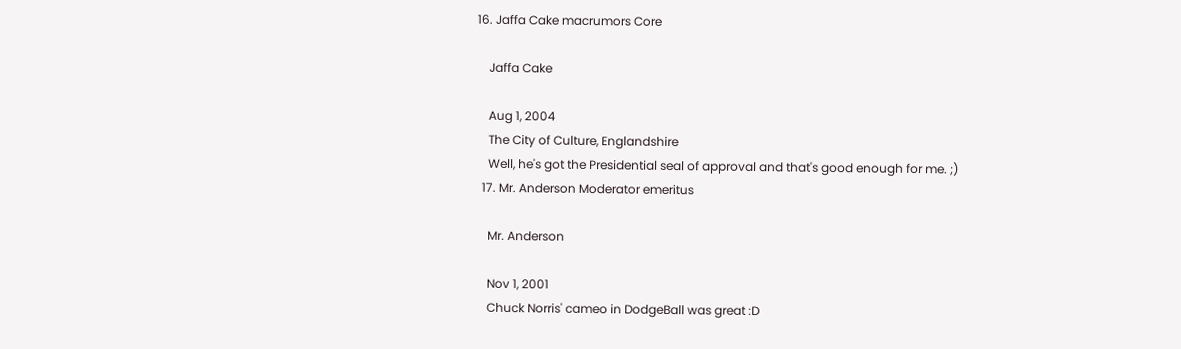16. Jaffa Cake macrumors Core

    Jaffa Cake

    Aug 1, 2004
    The City of Culture, Englandshire
    Well, he's got the Presidential seal of approval and that's good enough for me. ;)
  17. Mr. Anderson Moderator emeritus

    Mr. Anderson

    Nov 1, 2001
    Chuck Norris' cameo in DodgeBall was great :D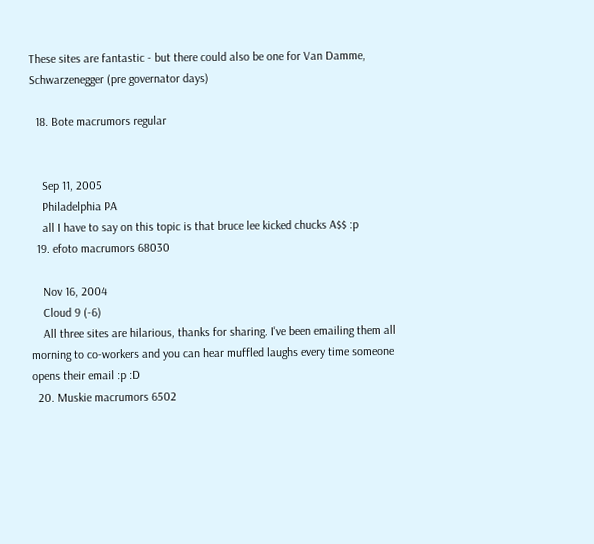These sites are fantastic - but there could also be one for Van Damme, Schwarzenegger (pre governator days)

  18. Bote macrumors regular


    Sep 11, 2005
    Philadelphia PA
    all I have to say on this topic is that bruce lee kicked chucks A$$ :p
  19. efoto macrumors 68030

    Nov 16, 2004
    Cloud 9 (-6)
    All three sites are hilarious, thanks for sharing. I've been emailing them all morning to co-workers and you can hear muffled laughs every time someone opens their email :p :D
  20. Muskie macrumors 6502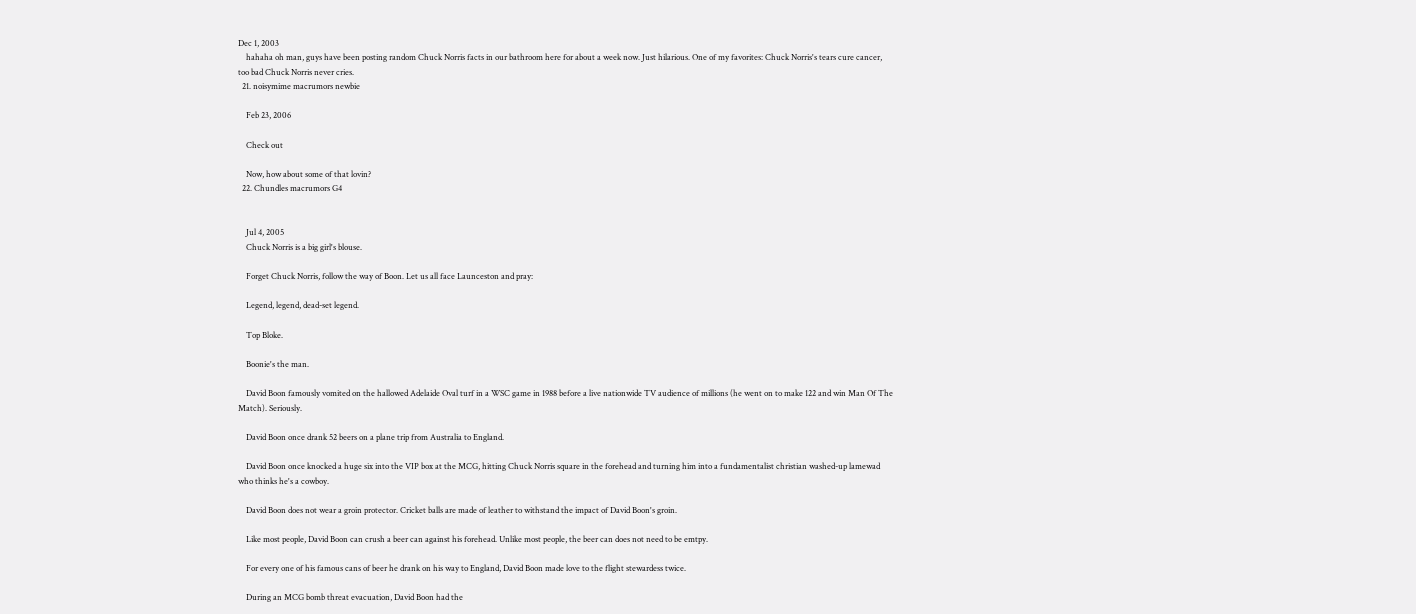Dec 1, 2003
    hahaha oh man, guys have been posting random Chuck Norris facts in our bathroom here for about a week now. Just hilarious. One of my favorites: Chuck Norris's tears cure cancer, too bad Chuck Norris never cries.
  21. noisymime macrumors newbie

    Feb 23, 2006

    Check out

    Now, how about some of that lovin?
  22. Chundles macrumors G4


    Jul 4, 2005
    Chuck Norris is a big girl's blouse.

    Forget Chuck Norris, follow the way of Boon. Let us all face Launceston and pray:

    Legend, legend, dead-set legend.

    Top Bloke.

    Boonie's the man.

    David Boon famously vomited on the hallowed Adelaide Oval turf in a WSC game in 1988 before a live nationwide TV audience of millions (he went on to make 122 and win Man Of The Match). Seriously.

    David Boon once drank 52 beers on a plane trip from Australia to England.

    David Boon once knocked a huge six into the VIP box at the MCG, hitting Chuck Norris square in the forehead and turning him into a fundamentalist christian washed-up lamewad who thinks he's a cowboy.

    David Boon does not wear a groin protector. Cricket balls are made of leather to withstand the impact of David Boon's groin.

    Like most people, David Boon can crush a beer can against his forehead. Unlike most people, the beer can does not need to be emtpy.

    For every one of his famous cans of beer he drank on his way to England, David Boon made love to the flight stewardess twice.

    During an MCG bomb threat evacuation, David Boon had the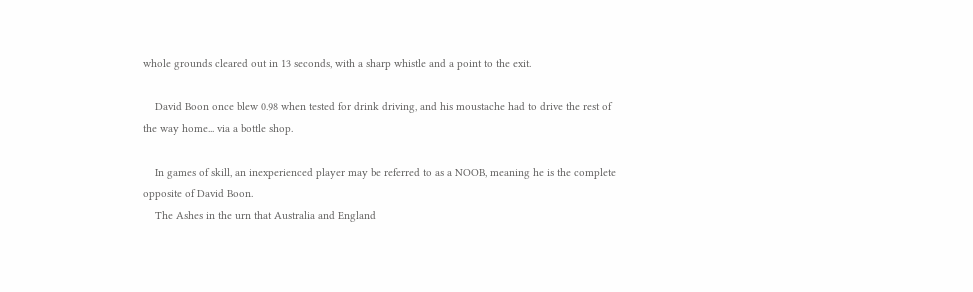whole grounds cleared out in 13 seconds, with a sharp whistle and a point to the exit.

    David Boon once blew 0.98 when tested for drink driving, and his moustache had to drive the rest of the way home... via a bottle shop.

    In games of skill, an inexperienced player may be referred to as a NOOB, meaning he is the complete opposite of David Boon.
    The Ashes in the urn that Australia and England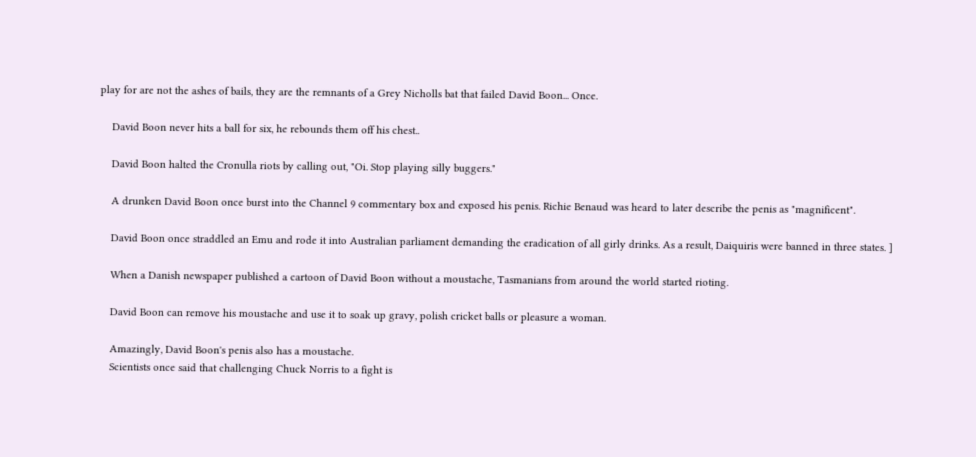play for are not the ashes of bails, they are the remnants of a Grey Nicholls bat that failed David Boon... Once.

    David Boon never hits a ball for six, he rebounds them off his chest..

    David Boon halted the Cronulla riots by calling out, "Oi. Stop playing silly buggers."

    A drunken David Boon once burst into the Channel 9 commentary box and exposed his penis. Richie Benaud was heard to later describe the penis as "magnificent".

    David Boon once straddled an Emu and rode it into Australian parliament demanding the eradication of all girly drinks. As a result, Daiquiris were banned in three states. ]

    When a Danish newspaper published a cartoon of David Boon without a moustache, Tasmanians from around the world started rioting.

    David Boon can remove his moustache and use it to soak up gravy, polish cricket balls or pleasure a woman.

    Amazingly, David Boon's penis also has a moustache.
    Scientists once said that challenging Chuck Norris to a fight is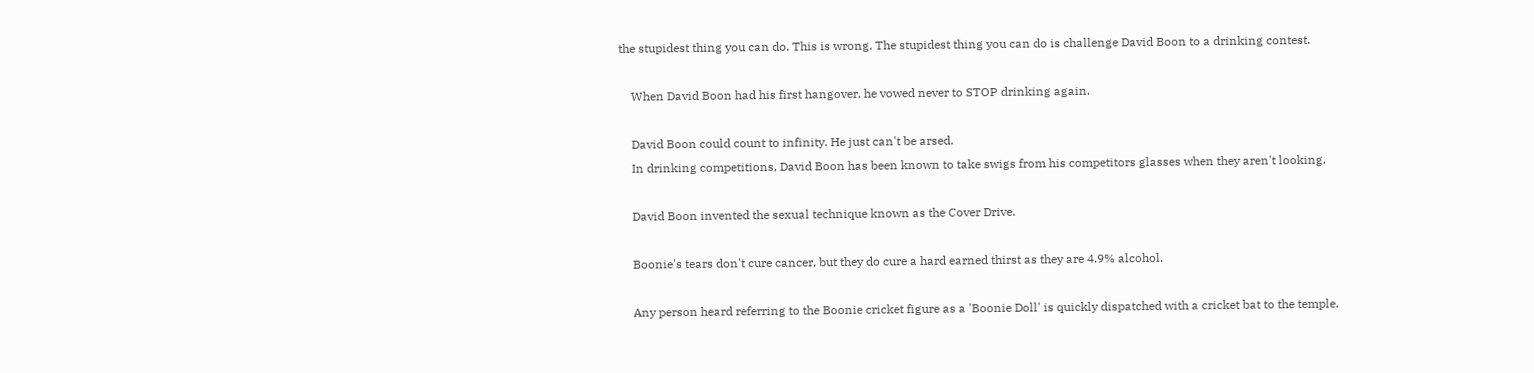the stupidest thing you can do. This is wrong. The stupidest thing you can do is challenge David Boon to a drinking contest.

    When David Boon had his first hangover, he vowed never to STOP drinking again.

    David Boon could count to infinity. He just can't be arsed.
    In drinking competitions, David Boon has been known to take swigs from his competitors glasses when they aren't looking.

    David Boon invented the sexual technique known as the Cover Drive.

    Boonie's tears don't cure cancer, but they do cure a hard earned thirst as they are 4.9% alcohol.

    Any person heard referring to the Boonie cricket figure as a 'Boonie Doll' is quickly dispatched with a cricket bat to the temple.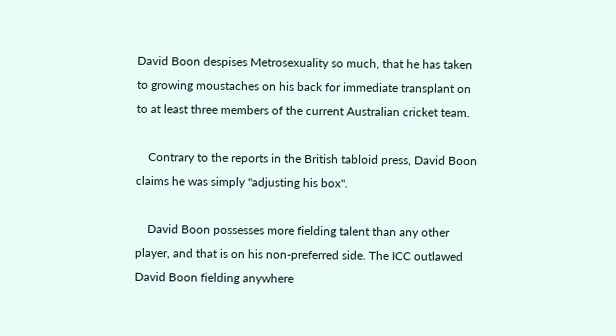David Boon despises Metrosexuality so much, that he has taken to growing moustaches on his back for immediate transplant on to at least three members of the current Australian cricket team.

    Contrary to the reports in the British tabloid press, David Boon claims he was simply "adjusting his box".

    David Boon possesses more fielding talent than any other player, and that is on his non-preferred side. The ICC outlawed David Boon fielding anywhere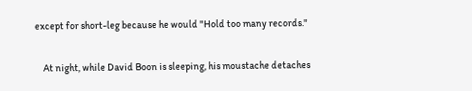except for short-leg because he would "Hold too many records."

    At night, while David Boon is sleeping, his moustache detaches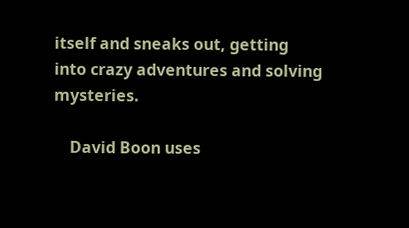itself and sneaks out, getting into crazy adventures and solving mysteries.

    David Boon uses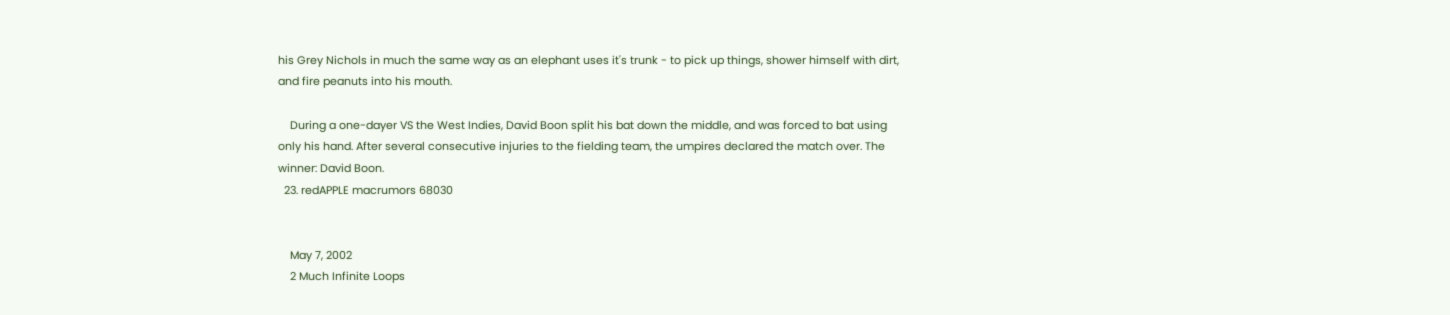his Grey Nichols in much the same way as an elephant uses it's trunk - to pick up things, shower himself with dirt, and fire peanuts into his mouth.

    During a one-dayer VS the West Indies, David Boon split his bat down the middle, and was forced to bat using only his hand. After several consecutive injuries to the fielding team, the umpires declared the match over. The winner: David Boon.
  23. redAPPLE macrumors 68030


    May 7, 2002
    2 Much Infinite Loops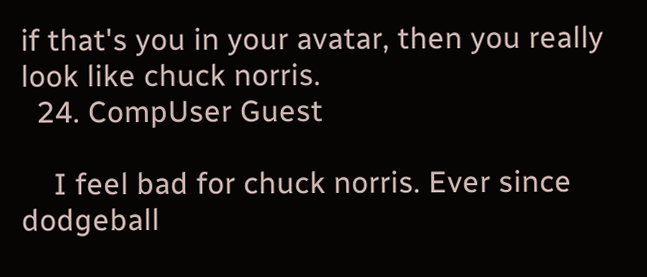if that's you in your avatar, then you really look like chuck norris.
  24. CompUser Guest

    I feel bad for chuck norris. Ever since dodgeball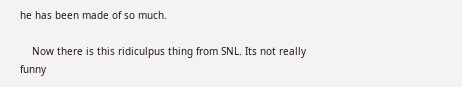he has been made of so much.

    Now there is this ridiculpus thing from SNL. Its not really funny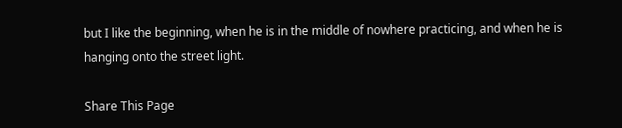but I like the beginning, when he is in the middle of nowhere practicing, and when he is hanging onto the street light.

Share This Page